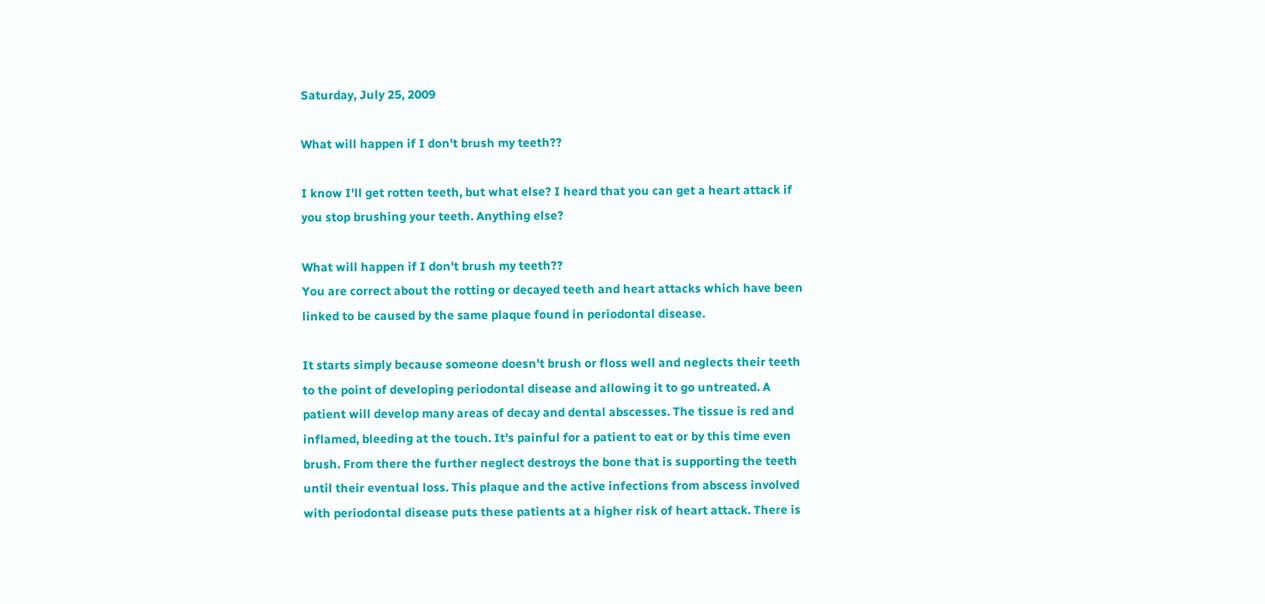Saturday, July 25, 2009

What will happen if I don't brush my teeth??

I know I'll get rotten teeth, but what else? I heard that you can get a heart attack if you stop brushing your teeth. Anything else?

What will happen if I don't brush my teeth??
You are correct about the rotting or decayed teeth and heart attacks which have been linked to be caused by the same plaque found in periodontal disease.

It starts simply because someone doesn't brush or floss well and neglects their teeth to the point of developing periodontal disease and allowing it to go untreated. A patient will develop many areas of decay and dental abscesses. The tissue is red and inflamed, bleeding at the touch. It's painful for a patient to eat or by this time even brush. From there the further neglect destroys the bone that is supporting the teeth until their eventual loss. This plaque and the active infections from abscess involved with periodontal disease puts these patients at a higher risk of heart attack. There is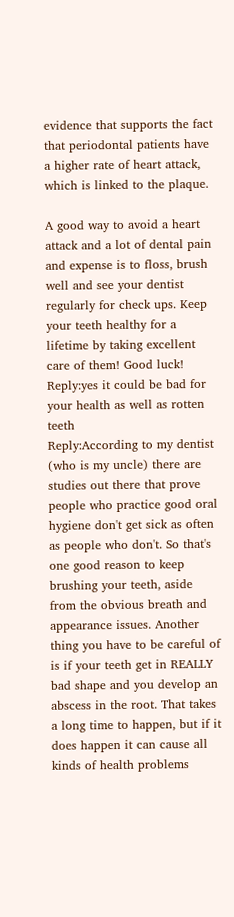evidence that supports the fact that periodontal patients have a higher rate of heart attack, which is linked to the plaque.

A good way to avoid a heart attack and a lot of dental pain and expense is to floss, brush well and see your dentist regularly for check ups. Keep your teeth healthy for a lifetime by taking excellent care of them! Good luck!
Reply:yes it could be bad for your health as well as rotten teeth
Reply:According to my dentist (who is my uncle) there are studies out there that prove people who practice good oral hygiene don't get sick as often as people who don't. So that's one good reason to keep brushing your teeth, aside from the obvious breath and appearance issues. Another thing you have to be careful of is if your teeth get in REALLY bad shape and you develop an abscess in the root. That takes a long time to happen, but if it does happen it can cause all kinds of health problems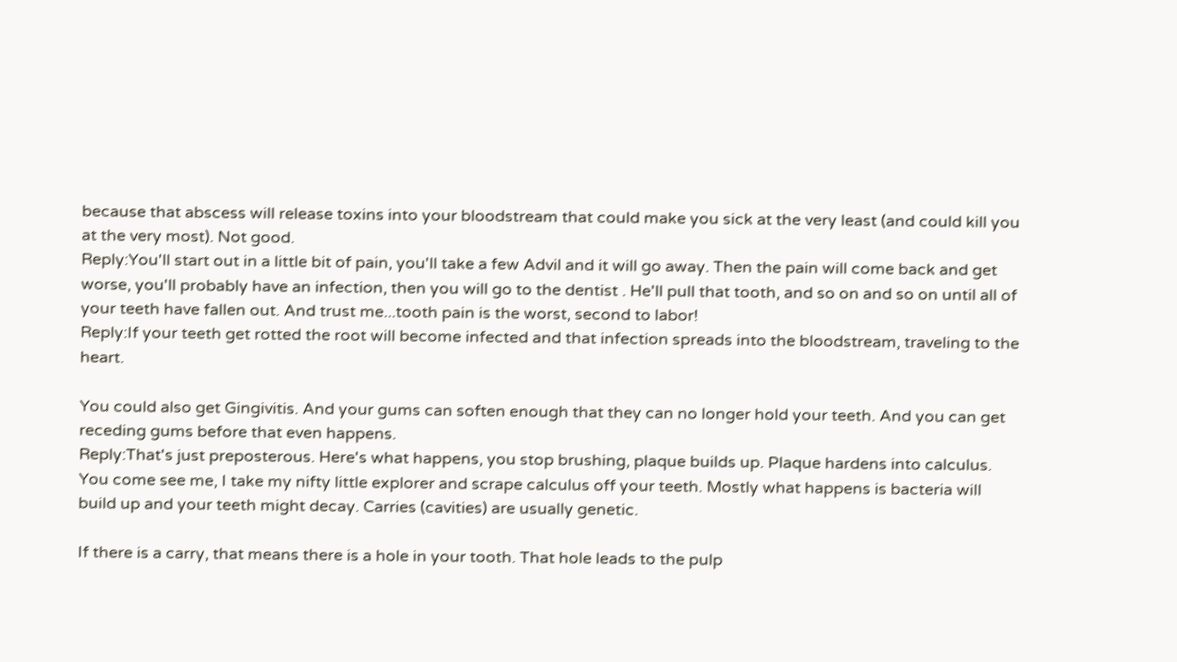because that abscess will release toxins into your bloodstream that could make you sick at the very least (and could kill you at the very most). Not good.
Reply:You'll start out in a little bit of pain, you'll take a few Advil and it will go away. Then the pain will come back and get worse, you'll probably have an infection, then you will go to the dentist . He'll pull that tooth, and so on and so on until all of your teeth have fallen out. And trust me...tooth pain is the worst, second to labor!
Reply:If your teeth get rotted the root will become infected and that infection spreads into the bloodstream, traveling to the heart.

You could also get Gingivitis. And your gums can soften enough that they can no longer hold your teeth. And you can get receding gums before that even happens.
Reply:That's just preposterous. Here's what happens, you stop brushing, plaque builds up. Plaque hardens into calculus. You come see me, I take my nifty little explorer and scrape calculus off your teeth. Mostly what happens is bacteria will build up and your teeth might decay. Carries (cavities) are usually genetic.

If there is a carry, that means there is a hole in your tooth. That hole leads to the pulp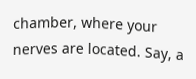chamber, where your nerves are located. Say, a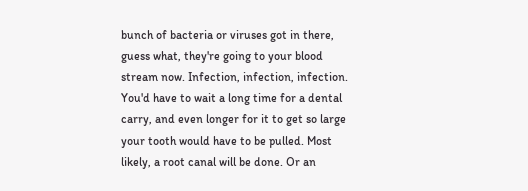bunch of bacteria or viruses got in there, guess what, they're going to your blood stream now. Infection, infection, infection. You'd have to wait a long time for a dental carry, and even longer for it to get so large your tooth would have to be pulled. Most likely, a root canal will be done. Or an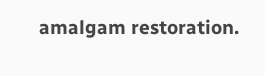amalgam restoration.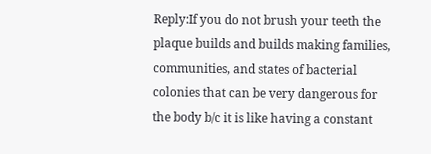Reply:If you do not brush your teeth the plaque builds and builds making families, communities, and states of bacterial colonies that can be very dangerous for the body b/c it is like having a constant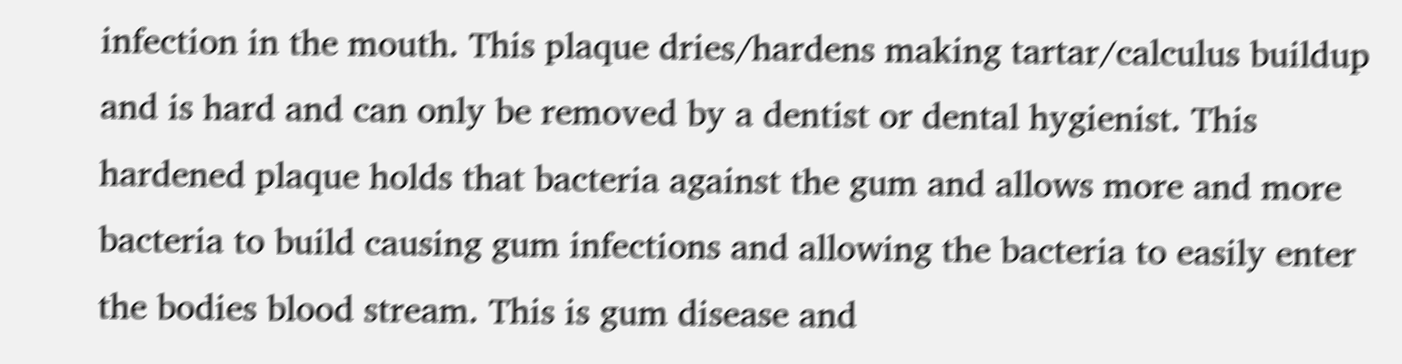infection in the mouth. This plaque dries/hardens making tartar/calculus buildup and is hard and can only be removed by a dentist or dental hygienist. This hardened plaque holds that bacteria against the gum and allows more and more bacteria to build causing gum infections and allowing the bacteria to easily enter the bodies blood stream. This is gum disease and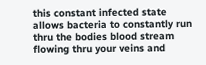this constant infected state allows bacteria to constantly run thru the bodies blood stream flowing thru your veins and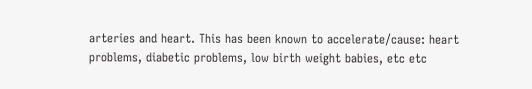arteries and heart. This has been known to accelerate/cause: heart problems, diabetic problems, low birth weight babies, etc etc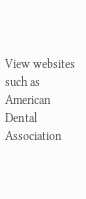View websites such as American Dental Association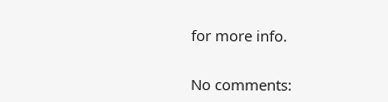for more info.


No comments: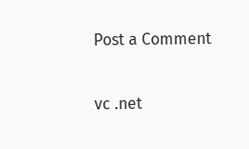Post a Comment

vc .net